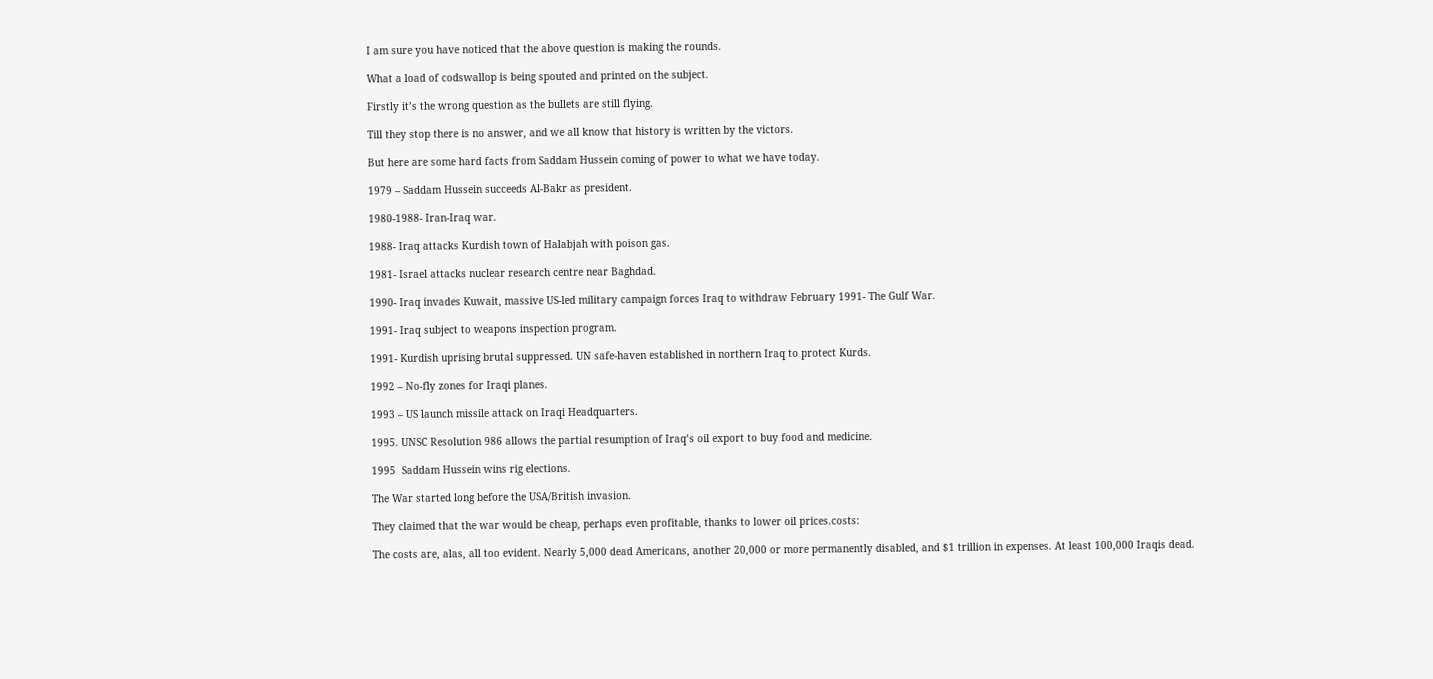I am sure you have noticed that the above question is making the rounds.

What a load of codswallop is being spouted and printed on the subject.

Firstly it’s the wrong question as the bullets are still flying.

Till they stop there is no answer, and we all know that history is written by the victors.

But here are some hard facts from Saddam Hussein coming of power to what we have today.

1979 – Saddam Hussein succeeds Al-Bakr as president.

1980-1988- Iran-Iraq war.

1988- Iraq attacks Kurdish town of Halabjah with poison gas.

1981- Israel attacks nuclear research centre near Baghdad.

1990- Iraq invades Kuwait, massive US-led military campaign forces Iraq to withdraw February 1991- The Gulf War.

1991- Iraq subject to weapons inspection program.

1991- Kurdish uprising brutal suppressed. UN safe-haven established in northern Iraq to protect Kurds.

1992 – No-fly zones for Iraqi planes.

1993 – US launch missile attack on Iraqi Headquarters.

1995. UNSC Resolution 986 allows the partial resumption of Iraq’s oil export to buy food and medicine.

1995  Saddam Hussein wins rig elections.

The War started long before the USA/British invasion.

They claimed that the war would be cheap, perhaps even profitable, thanks to lower oil prices.costs:

The costs are, alas, all too evident. Nearly 5,000 dead Americans, another 20,000 or more permanently disabled, and $1 trillion in expenses. At least 100,000 Iraqis dead.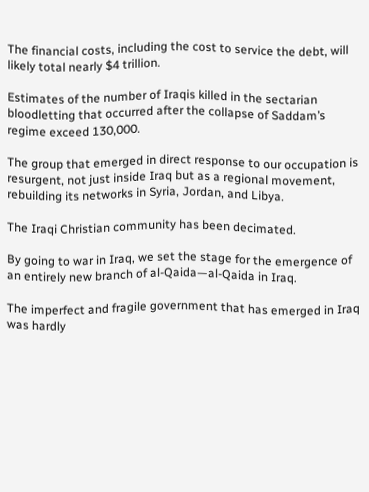The financial costs, including the cost to service the debt, will likely total nearly $4 trillion.

Estimates of the number of Iraqis killed in the sectarian bloodletting that occurred after the collapse of Saddam’s regime exceed 130,000.

The group that emerged in direct response to our occupation is resurgent, not just inside Iraq but as a regional movement, rebuilding its networks in Syria, Jordan, and Libya.

The Iraqi Christian community has been decimated.

By going to war in Iraq, we set the stage for the emergence of an entirely new branch of al-Qaida—al-Qaida in Iraq.

The imperfect and fragile government that has emerged in Iraq was hardly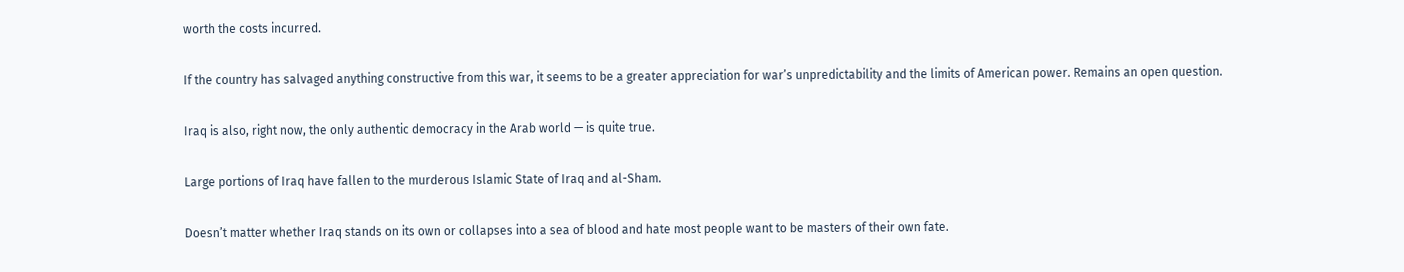worth the costs incurred.

If the country has salvaged anything constructive from this war, it seems to be a greater appreciation for war’s unpredictability and the limits of American power. Remains an open question.

Iraq is also, right now, the only authentic democracy in the Arab world — is quite true.

Large portions of Iraq have fallen to the murderous Islamic State of Iraq and al-Sham.

Doesn’t matter whether Iraq stands on its own or collapses into a sea of blood and hate most people want to be masters of their own fate.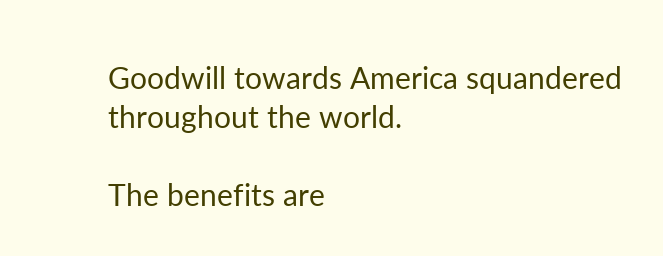Goodwill towards America squandered throughout the world.

The benefits are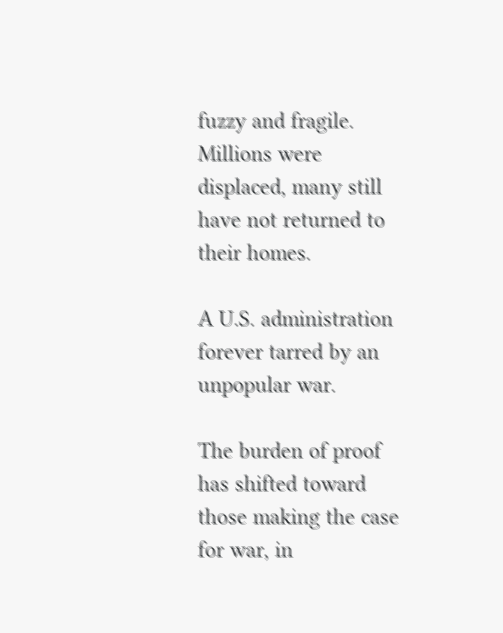fuzzy and fragile. Millions were displaced, many still have not returned to their homes.

A U.S. administration forever tarred by an unpopular war.

The burden of proof has shifted toward those making the case for war, in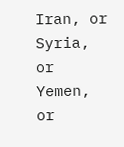Iran, or Syria, or Yemen, or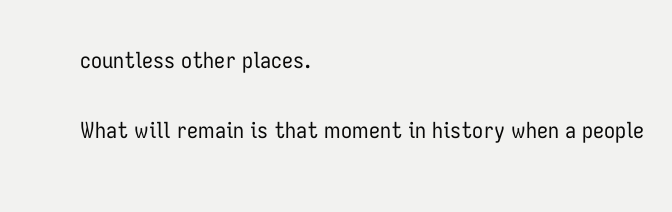countless other places.

What will remain is that moment in history when a people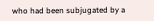who had been subjugated by a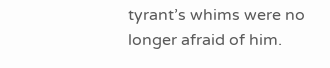tyrant’s whims were no longer afraid of him.